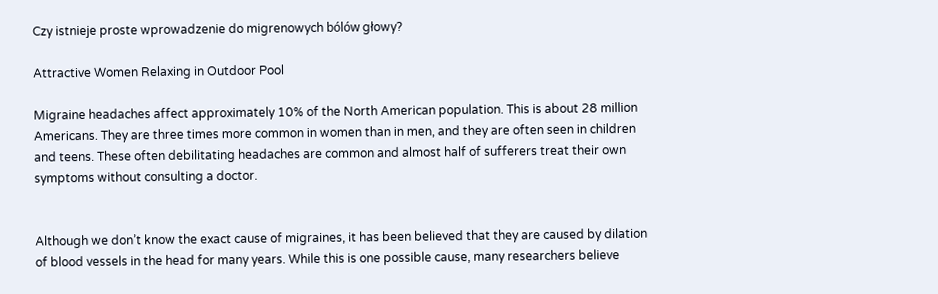Czy istnieje proste wprowadzenie do migrenowych bólów głowy?

Attractive Women Relaxing in Outdoor Pool

Migraine headaches affect approximately 10% of the North American population. This is about 28 million Americans. They are three times more common in women than in men, and they are often seen in children and teens. These often debilitating headaches are common and almost half of sufferers treat their own symptoms without consulting a doctor.


Although we don’t know the exact cause of migraines, it has been believed that they are caused by dilation of blood vessels in the head for many years. While this is one possible cause, many researchers believe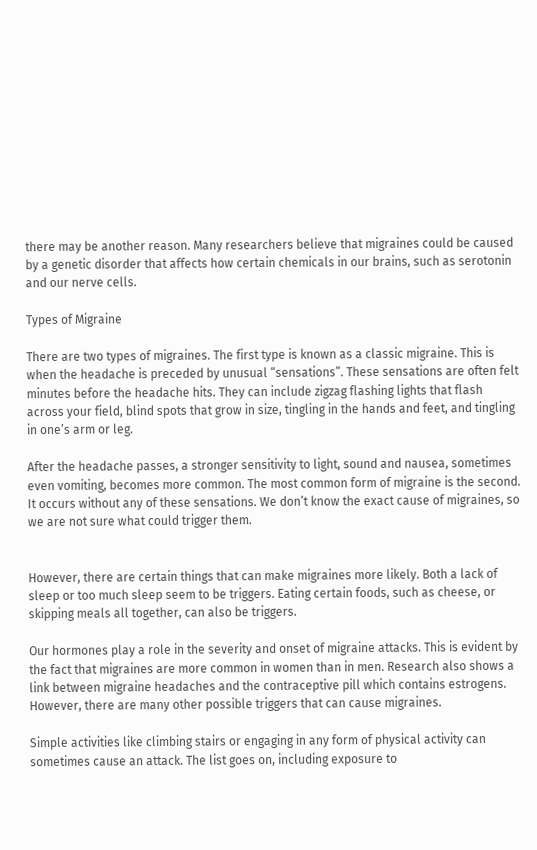there may be another reason. Many researchers believe that migraines could be caused by a genetic disorder that affects how certain chemicals in our brains, such as serotonin and our nerve cells.

Types of Migraine

There are two types of migraines. The first type is known as a classic migraine. This is when the headache is preceded by unusual “sensations”. These sensations are often felt minutes before the headache hits. They can include zigzag flashing lights that flash across your field, blind spots that grow in size, tingling in the hands and feet, and tingling in one’s arm or leg.

After the headache passes, a stronger sensitivity to light, sound and nausea, sometimes even vomiting, becomes more common. The most common form of migraine is the second. It occurs without any of these sensations. We don’t know the exact cause of migraines, so we are not sure what could trigger them.


However, there are certain things that can make migraines more likely. Both a lack of sleep or too much sleep seem to be triggers. Eating certain foods, such as cheese, or skipping meals all together, can also be triggers.

Our hormones play a role in the severity and onset of migraine attacks. This is evident by the fact that migraines are more common in women than in men. Research also shows a link between migraine headaches and the contraceptive pill which contains estrogens. However, there are many other possible triggers that can cause migraines.

Simple activities like climbing stairs or engaging in any form of physical activity can sometimes cause an attack. The list goes on, including exposure to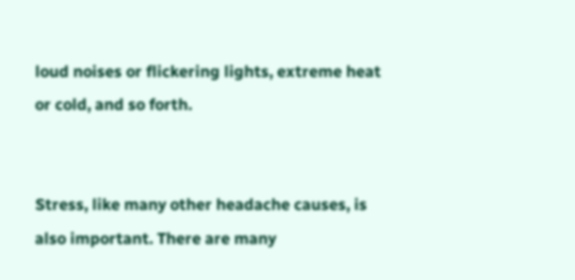loud noises or flickering lights, extreme heat or cold, and so forth.


Stress, like many other headache causes, is also important. There are many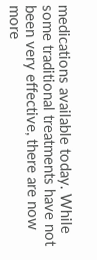medications available today. While some traditional treatments have not been very effective, there are now more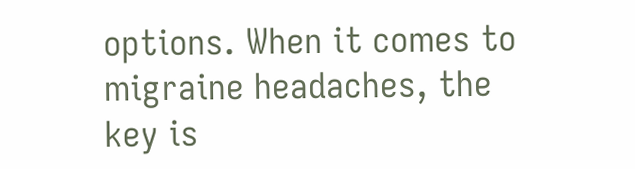options. When it comes to migraine headaches, the key is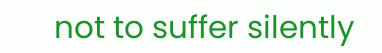not to suffer silently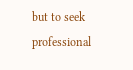but to seek professional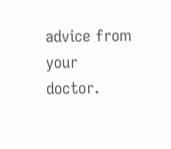advice from your doctor.